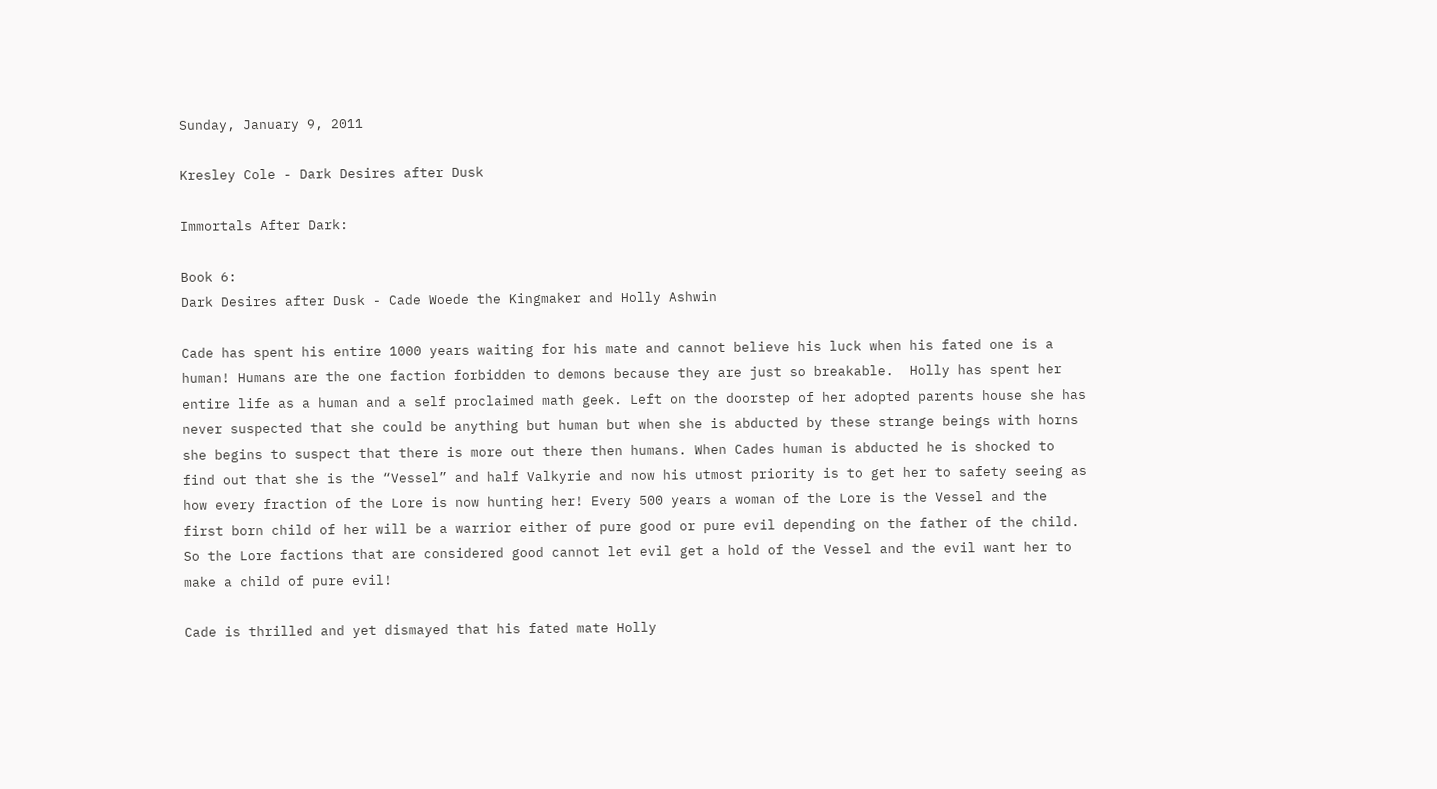Sunday, January 9, 2011

Kresley Cole - Dark Desires after Dusk

Immortals After Dark:

Book 6:
Dark Desires after Dusk - Cade Woede the Kingmaker and Holly Ashwin

Cade has spent his entire 1000 years waiting for his mate and cannot believe his luck when his fated one is a human! Humans are the one faction forbidden to demons because they are just so breakable.  Holly has spent her entire life as a human and a self proclaimed math geek. Left on the doorstep of her adopted parents house she has never suspected that she could be anything but human but when she is abducted by these strange beings with horns she begins to suspect that there is more out there then humans. When Cades human is abducted he is shocked to find out that she is the “Vessel” and half Valkyrie and now his utmost priority is to get her to safety seeing as how every fraction of the Lore is now hunting her! Every 500 years a woman of the Lore is the Vessel and the first born child of her will be a warrior either of pure good or pure evil depending on the father of the child.  So the Lore factions that are considered good cannot let evil get a hold of the Vessel and the evil want her to make a child of pure evil!

Cade is thrilled and yet dismayed that his fated mate Holly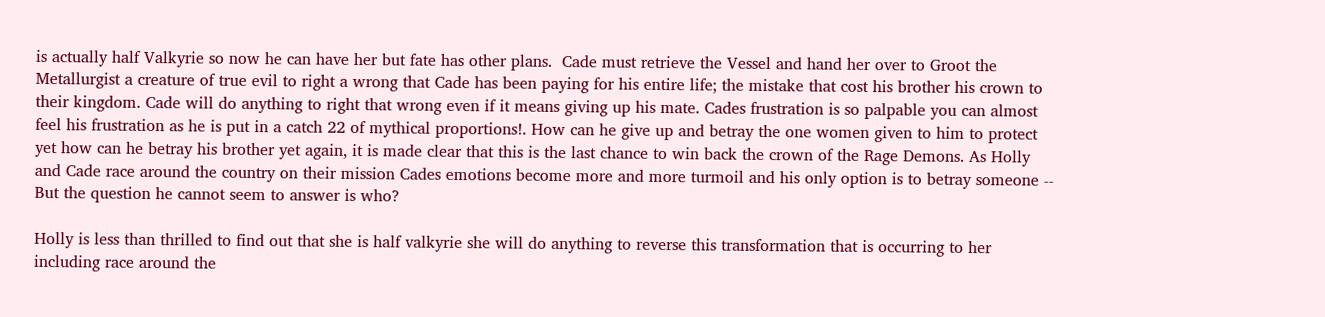is actually half Valkyrie so now he can have her but fate has other plans.  Cade must retrieve the Vessel and hand her over to Groot the Metallurgist a creature of true evil to right a wrong that Cade has been paying for his entire life; the mistake that cost his brother his crown to their kingdom. Cade will do anything to right that wrong even if it means giving up his mate. Cades frustration is so palpable you can almost feel his frustration as he is put in a catch 22 of mythical proportions!. How can he give up and betray the one women given to him to protect yet how can he betray his brother yet again, it is made clear that this is the last chance to win back the crown of the Rage Demons. As Holly and Cade race around the country on their mission Cades emotions become more and more turmoil and his only option is to betray someone -- But the question he cannot seem to answer is who?

Holly is less than thrilled to find out that she is half valkyrie she will do anything to reverse this transformation that is occurring to her including race around the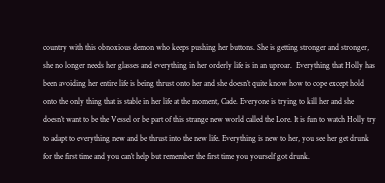country with this obnoxious demon who keeps pushing her buttons. She is getting stronger and stronger, she no longer needs her glasses and everything in her orderly life is in an uproar.  Everything that Holly has been avoiding her entire life is being thrust onto her and she doesn’t quite know how to cope except hold onto the only thing that is stable in her life at the moment, Cade. Everyone is trying to kill her and she doesn’t want to be the Vessel or be part of this strange new world called the Lore. It is fun to watch Holly try to adapt to everything new and be thrust into the new life. Everything is new to her, you see her get drunk for the first time and you can’t help but remember the first time you yourself got drunk.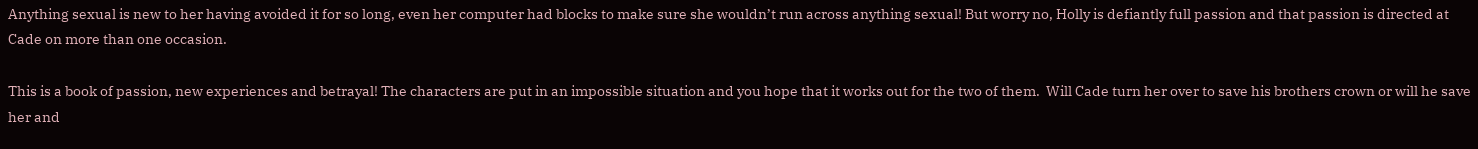Anything sexual is new to her having avoided it for so long, even her computer had blocks to make sure she wouldn’t run across anything sexual! But worry no, Holly is defiantly full passion and that passion is directed at Cade on more than one occasion.

This is a book of passion, new experiences and betrayal! The characters are put in an impossible situation and you hope that it works out for the two of them.  Will Cade turn her over to save his brothers crown or will he save her and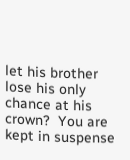let his brother lose his only chance at his crown?  You are kept in suspense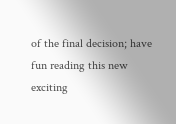of the final decision; have fun reading this new exciting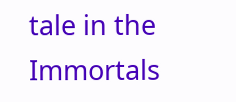tale in the Immortals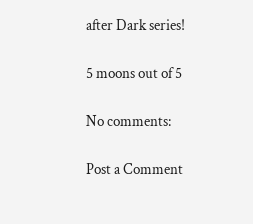after Dark series!

5 moons out of 5

No comments:

Post a Comment